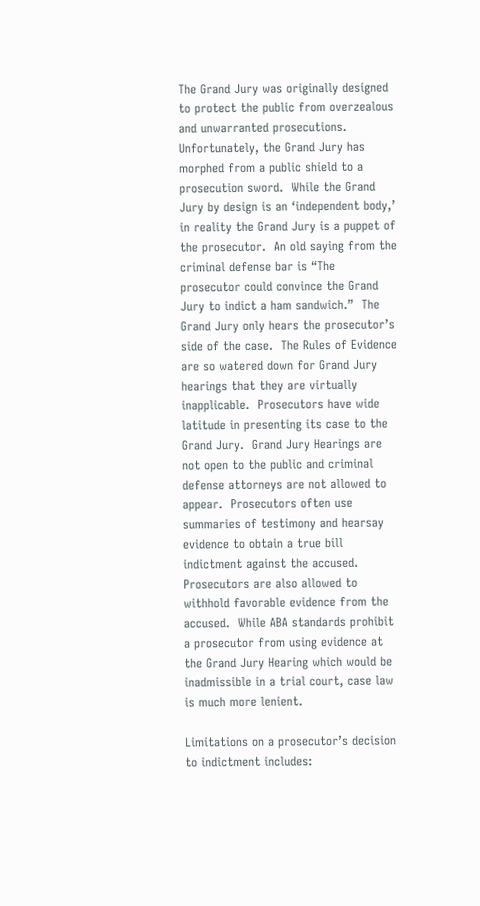The Grand Jury was originally designed to protect the public from overzealous and unwarranted prosecutions.  Unfortunately, the Grand Jury has morphed from a public shield to a prosecution sword.  While the Grand Jury by design is an ‘independent body,’ in reality the Grand Jury is a puppet of the prosecutor.  An old saying from the criminal defense bar is “The prosecutor could convince the Grand Jury to indict a ham sandwich.”  The Grand Jury only hears the prosecutor’s side of the case.  The Rules of Evidence are so watered down for Grand Jury hearings that they are virtually inapplicable.  Prosecutors have wide latitude in presenting its case to the Grand Jury.  Grand Jury Hearings are not open to the public and criminal defense attorneys are not allowed to appear.  Prosecutors often use summaries of testimony and hearsay evidence to obtain a true bill indictment against the accused.  Prosecutors are also allowed to withhold favorable evidence from the accused.  While ABA standards prohibit a prosecutor from using evidence at the Grand Jury Hearing which would be inadmissible in a trial court, case law is much more lenient.

Limitations on a prosecutor’s decision to indictment includes: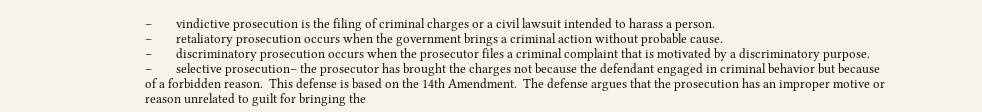–        vindictive prosecution is the filing of criminal charges or a civil lawsuit intended to harass a person.
–        retaliatory prosecution occurs when the government brings a criminal action without probable cause.
–        discriminatory prosecution occurs when the prosecutor files a criminal complaint that is motivated by a discriminatory purpose.
–        selective prosecution– the prosecutor has brought the charges not because the defendant engaged in criminal behavior but because of a forbidden reason.  This defense is based on the 14th Amendment.  The defense argues that the prosecution has an improper motive or reason unrelated to guilt for bringing the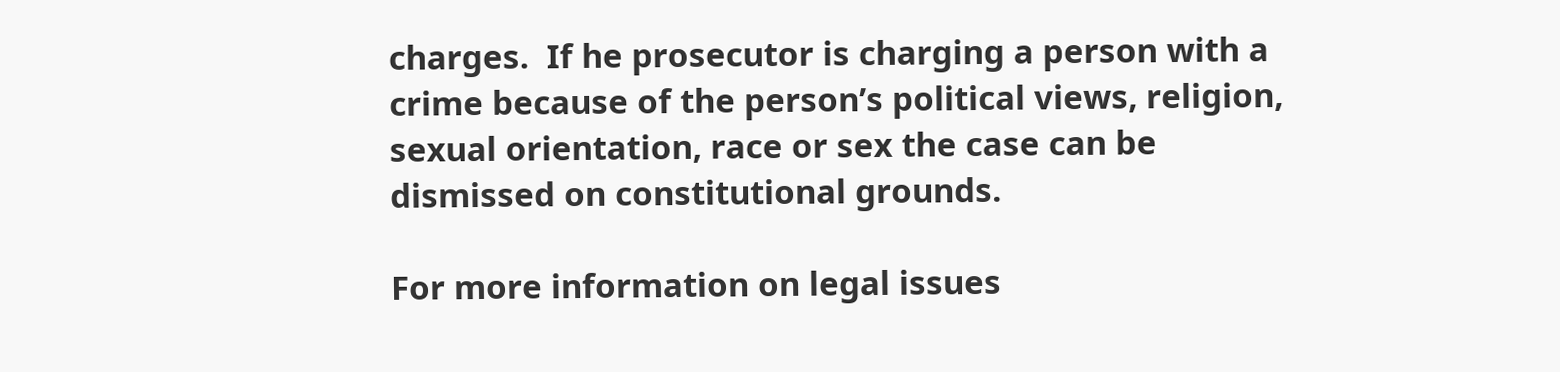charges.  If he prosecutor is charging a person with a crime because of the person’s political views, religion, sexual orientation, race or sex the case can be dismissed on constitutional grounds.

For more information on legal issues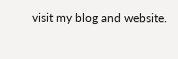visit my blog and website.